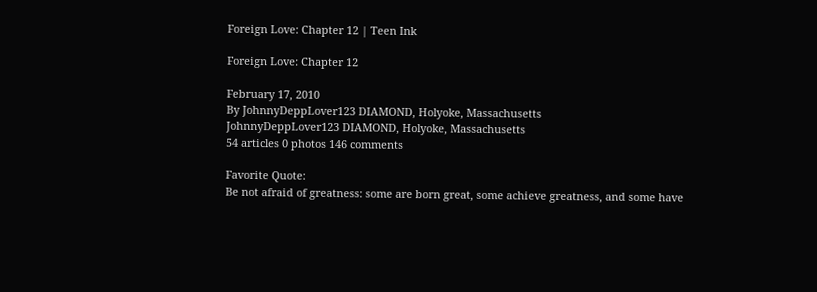Foreign Love: Chapter 12 | Teen Ink

Foreign Love: Chapter 12

February 17, 2010
By JohnnyDeppLover123 DIAMOND, Holyoke, Massachusetts
JohnnyDeppLover123 DIAMOND, Holyoke, Massachusetts
54 articles 0 photos 146 comments

Favorite Quote:
Be not afraid of greatness: some are born great, some achieve greatness, and some have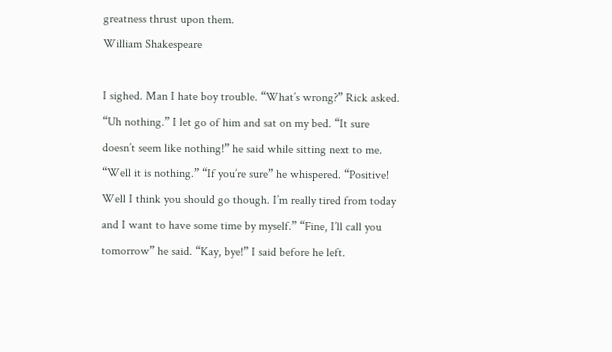greatness thrust upon them.
William Shakespeare

I sighed. Man I hate boy trouble. “What’s wrong?” Rick asked. “Uh nothing.” I let go of him and sat on my bed. “It sure doesn’t seem like nothing!” he said while sitting next to me. “Well it is nothing.” “If you’re sure” he whispered. “Positive! Well I think you should go though. I’m really tired from today and I want to have some time by myself.” “Fine, I’ll call you tomorrow” he said. “Kay, bye!” I said before he left.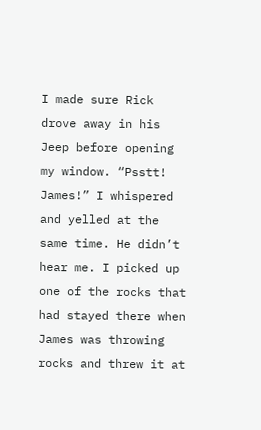I made sure Rick drove away in his Jeep before opening my window. “Psstt! James!” I whispered and yelled at the same time. He didn’t hear me. I picked up one of the rocks that had stayed there when James was throwing rocks and threw it at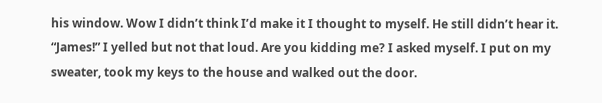his window. Wow I didn’t think I’d make it I thought to myself. He still didn’t hear it. “James!” I yelled but not that loud. Are you kidding me? I asked myself. I put on my sweater, took my keys to the house and walked out the door.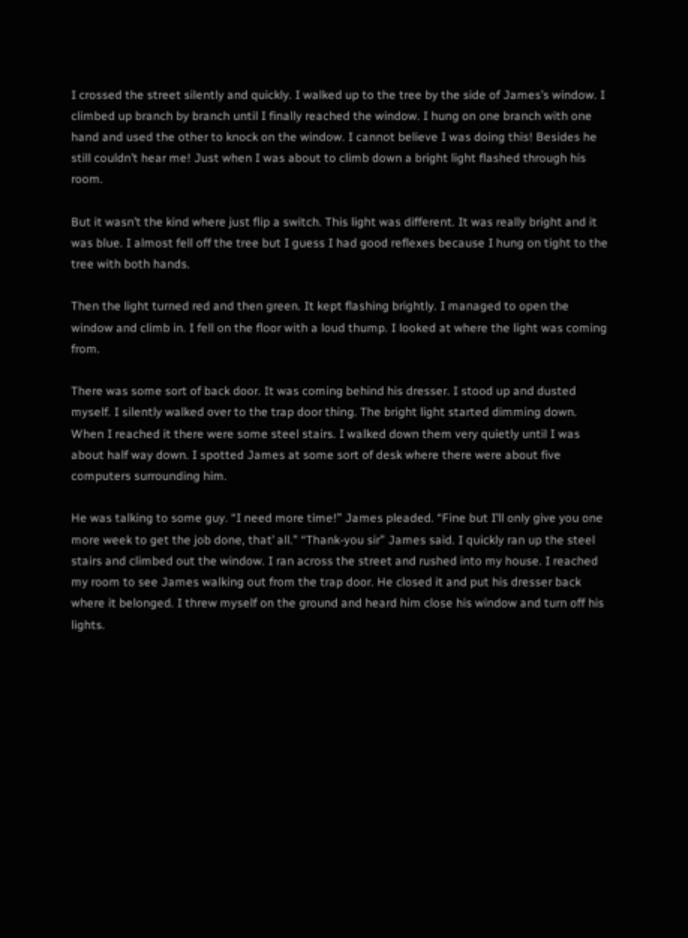I crossed the street silently and quickly. I walked up to the tree by the side of James’s window. I climbed up branch by branch until I finally reached the window. I hung on one branch with one hand and used the other to knock on the window. I cannot believe I was doing this! Besides he still couldn’t hear me! Just when I was about to climb down a bright light flashed through his room.

But it wasn’t the kind where just flip a switch. This light was different. It was really bright and it was blue. I almost fell off the tree but I guess I had good reflexes because I hung on tight to the tree with both hands.

Then the light turned red and then green. It kept flashing brightly. I managed to open the window and climb in. I fell on the floor with a loud thump. I looked at where the light was coming from.

There was some sort of back door. It was coming behind his dresser. I stood up and dusted myself. I silently walked over to the trap door thing. The bright light started dimming down. When I reached it there were some steel stairs. I walked down them very quietly until I was about half way down. I spotted James at some sort of desk where there were about five computers surrounding him.

He was talking to some guy. “I need more time!” James pleaded. “Fine but I’ll only give you one more week to get the job done, that’ all.” “Thank-you sir” James said. I quickly ran up the steel stairs and climbed out the window. I ran across the street and rushed into my house. I reached my room to see James walking out from the trap door. He closed it and put his dresser back where it belonged. I threw myself on the ground and heard him close his window and turn off his lights.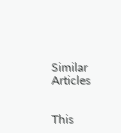Similar Articles


This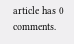article has 0 comments.